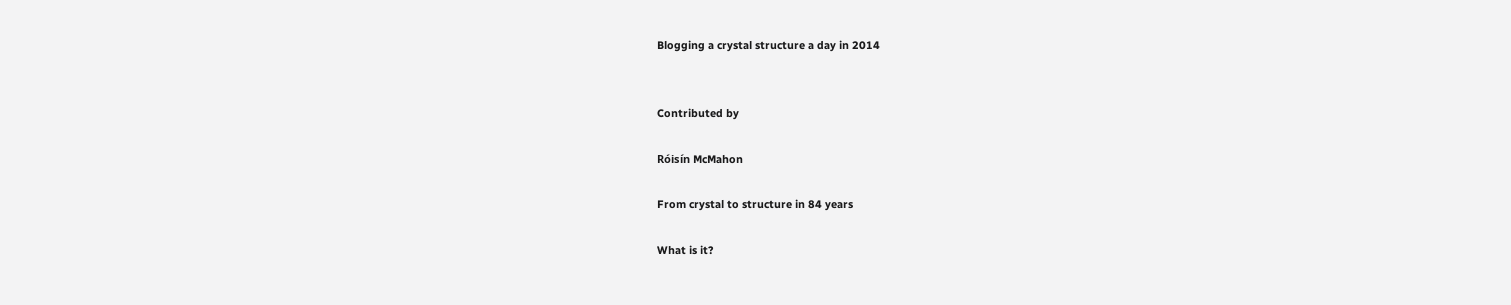Blogging a crystal structure a day in 2014


Contributed by

Róisín McMahon

From crystal to structure in 84 years

What is it?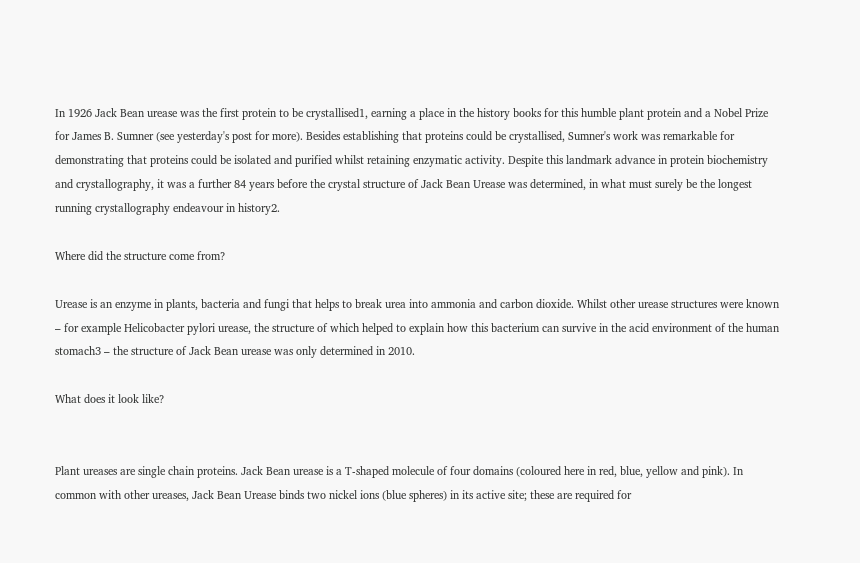In 1926 Jack Bean urease was the first protein to be crystallised1, earning a place in the history books for this humble plant protein and a Nobel Prize for James B. Sumner (see yesterday's post for more). Besides establishing that proteins could be crystallised, Sumner's work was remarkable for demonstrating that proteins could be isolated and purified whilst retaining enzymatic activity. Despite this landmark advance in protein biochemistry and crystallography, it was a further 84 years before the crystal structure of Jack Bean Urease was determined, in what must surely be the longest running crystallography endeavour in history2.

Where did the structure come from?

Urease is an enzyme in plants, bacteria and fungi that helps to break urea into ammonia and carbon dioxide. Whilst other urease structures were known – for example Helicobacter pylori urease, the structure of which helped to explain how this bacterium can survive in the acid environment of the human stomach3 – the structure of Jack Bean urease was only determined in 2010.

What does it look like?


Plant ureases are single chain proteins. Jack Bean urease is a T-shaped molecule of four domains (coloured here in red, blue, yellow and pink). In common with other ureases, Jack Bean Urease binds two nickel ions (blue spheres) in its active site; these are required for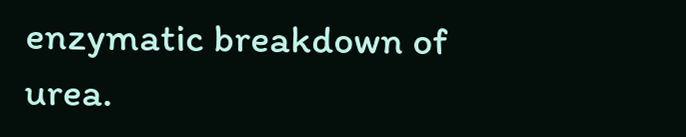enzymatic breakdown of urea.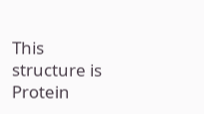This structure is Protein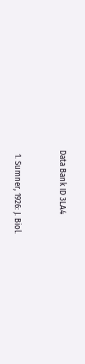Data Bank ID 3LA4


  1. Sumner, 1926: J. Biol.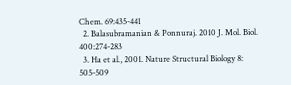Chem. 69:435-441
  2. Balasubramanian & Ponnuraj. 2010 J. Mol. Biol. 400:274-283
  3. Ha et al., 2001. Nature Structural Biology 8: 505-509